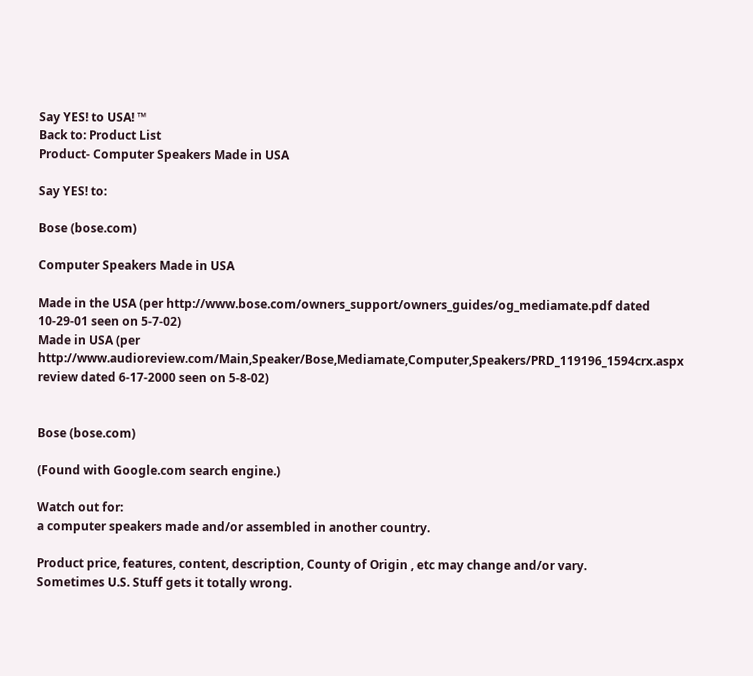Say YES! to USA! ™
Back to: Product List
Product- Computer Speakers Made in USA

Say YES! to:

Bose (bose.com)

Computer Speakers Made in USA

Made in the USA (per http://www.bose.com/owners_support/owners_guides/og_mediamate.pdf dated 10-29-01 seen on 5-7-02)
Made in USA (per http://www.audioreview.com/Main,Speaker/Bose,Mediamate,Computer,Speakers/PRD_119196_1594crx.aspx review dated 6-17-2000 seen on 5-8-02)


Bose (bose.com)

(Found with Google.com search engine.)

Watch out for:
a computer speakers made and/or assembled in another country.

Product price, features, content, description, County of Origin , etc may change and/or vary.
Sometimes U.S. Stuff gets it totally wrong.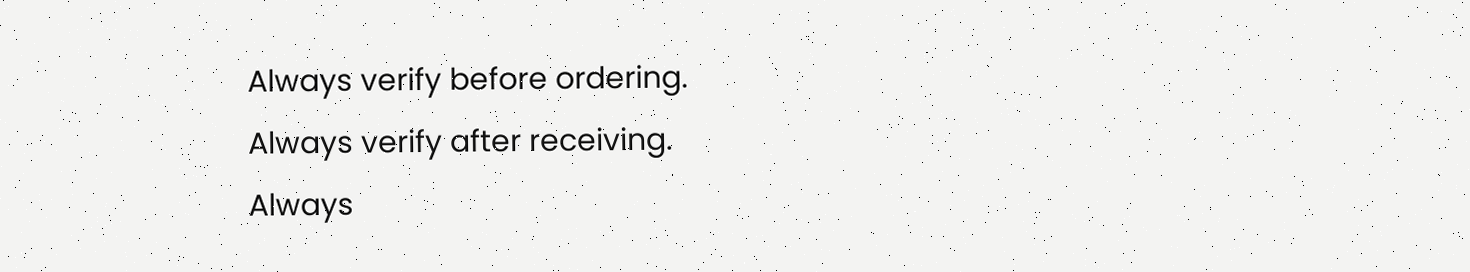Always verify before ordering.
Always verify after receiving.
Always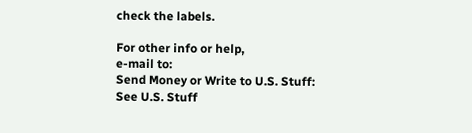check the labels.

For other info or help,
e-mail to:
Send Money or Write to U.S. Stuff:
See U.S. Stuff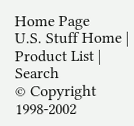Home Page
U.S. Stuff Home | Product List | Search
© Copyright 1998-2002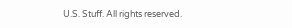U.S. Stuff. All rights reserved.